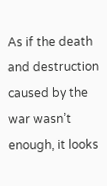As if the death and destruction caused by the war wasn’t enough, it looks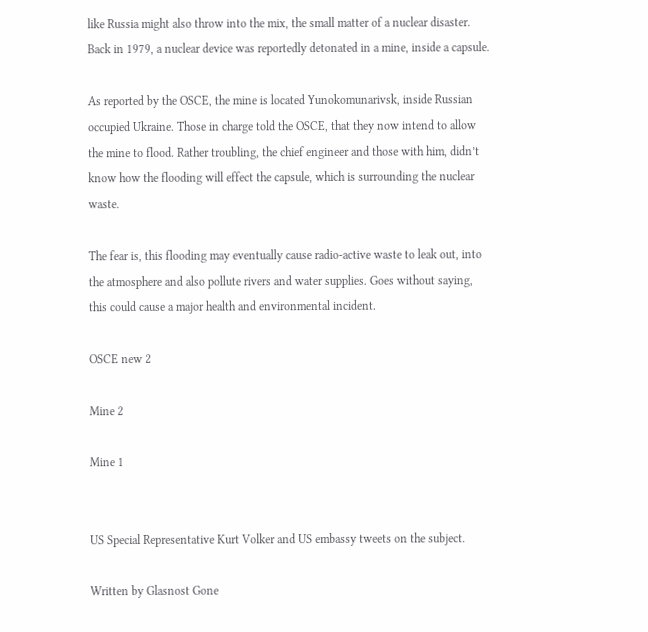like Russia might also throw into the mix, the small matter of a nuclear disaster. Back in 1979, a nuclear device was reportedly detonated in a mine, inside a capsule.

As reported by the OSCE, the mine is located Yunokomunarivsk, inside Russian occupied Ukraine. Those in charge told the OSCE, that they now intend to allow the mine to flood. Rather troubling, the chief engineer and those with him, didn’t know how the flooding will effect the capsule, which is surrounding the nuclear waste.

The fear is, this flooding may eventually cause radio-active waste to leak out, into the atmosphere and also pollute rivers and water supplies. Goes without saying, this could cause a major health and environmental incident.

OSCE new 2

Mine 2

Mine 1


US Special Representative Kurt Volker and US embassy tweets on the subject.

Written by Glasnost Gone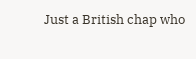Just a British chap who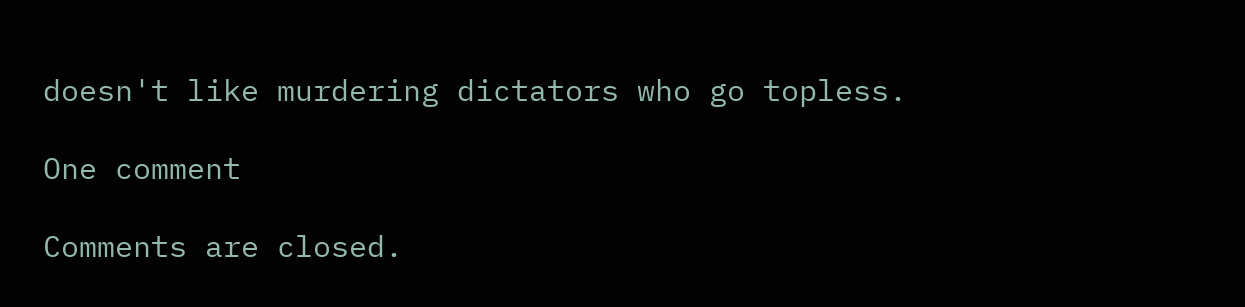doesn't like murdering dictators who go topless.

One comment

Comments are closed.